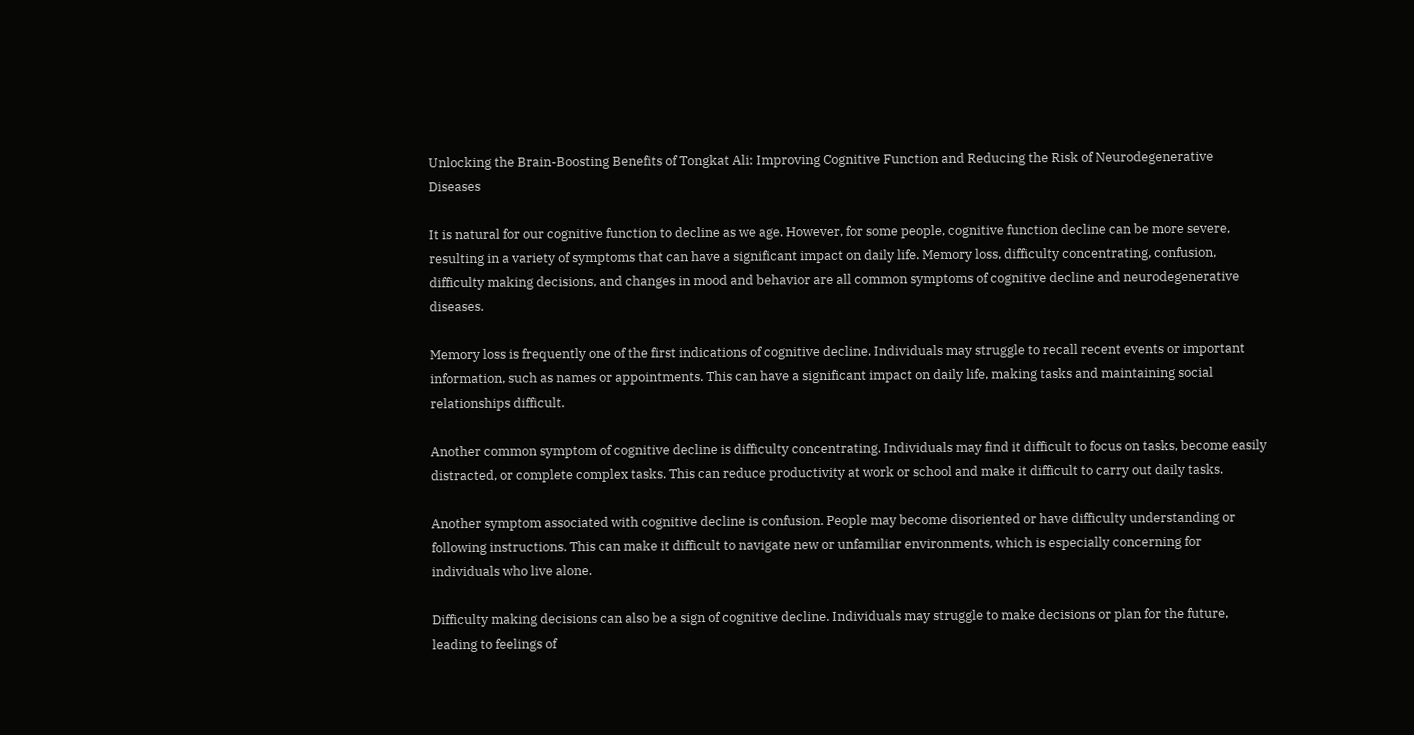Unlocking the Brain-Boosting Benefits of Tongkat Ali: Improving Cognitive Function and Reducing the Risk of Neurodegenerative Diseases

It is natural for our cognitive function to decline as we age. However, for some people, cognitive function decline can be more severe, resulting in a variety of symptoms that can have a significant impact on daily life. Memory loss, difficulty concentrating, confusion, difficulty making decisions, and changes in mood and behavior are all common symptoms of cognitive decline and neurodegenerative diseases.

Memory loss is frequently one of the first indications of cognitive decline. Individuals may struggle to recall recent events or important information, such as names or appointments. This can have a significant impact on daily life, making tasks and maintaining social relationships difficult.

Another common symptom of cognitive decline is difficulty concentrating. Individuals may find it difficult to focus on tasks, become easily distracted, or complete complex tasks. This can reduce productivity at work or school and make it difficult to carry out daily tasks.

Another symptom associated with cognitive decline is confusion. People may become disoriented or have difficulty understanding or following instructions. This can make it difficult to navigate new or unfamiliar environments, which is especially concerning for individuals who live alone.

Difficulty making decisions can also be a sign of cognitive decline. Individuals may struggle to make decisions or plan for the future, leading to feelings of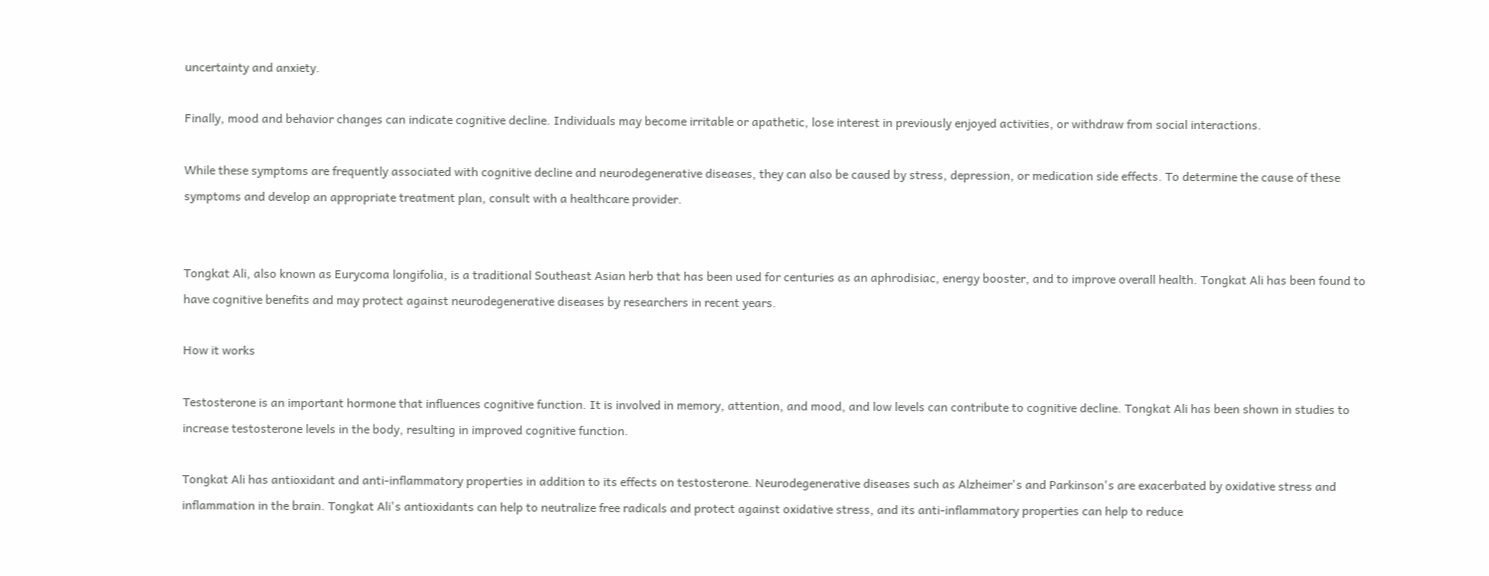uncertainty and anxiety.

Finally, mood and behavior changes can indicate cognitive decline. Individuals may become irritable or apathetic, lose interest in previously enjoyed activities, or withdraw from social interactions.

While these symptoms are frequently associated with cognitive decline and neurodegenerative diseases, they can also be caused by stress, depression, or medication side effects. To determine the cause of these symptoms and develop an appropriate treatment plan, consult with a healthcare provider.


Tongkat Ali, also known as Eurycoma longifolia, is a traditional Southeast Asian herb that has been used for centuries as an aphrodisiac, energy booster, and to improve overall health. Tongkat Ali has been found to have cognitive benefits and may protect against neurodegenerative diseases by researchers in recent years.

How it works

Testosterone is an important hormone that influences cognitive function. It is involved in memory, attention, and mood, and low levels can contribute to cognitive decline. Tongkat Ali has been shown in studies to increase testosterone levels in the body, resulting in improved cognitive function.

Tongkat Ali has antioxidant and anti-inflammatory properties in addition to its effects on testosterone. Neurodegenerative diseases such as Alzheimer's and Parkinson's are exacerbated by oxidative stress and inflammation in the brain. Tongkat Ali's antioxidants can help to neutralize free radicals and protect against oxidative stress, and its anti-inflammatory properties can help to reduce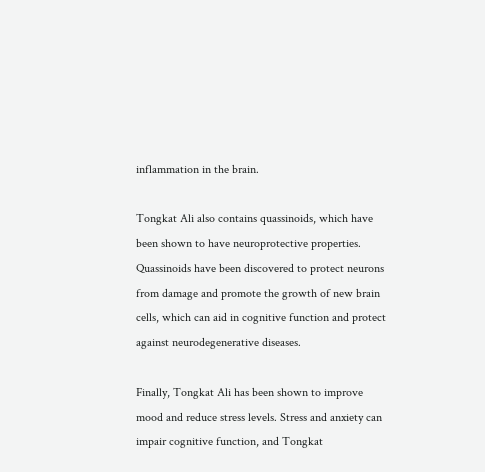inflammation in the brain.

Tongkat Ali also contains quassinoids, which have been shown to have neuroprotective properties. Quassinoids have been discovered to protect neurons from damage and promote the growth of new brain cells, which can aid in cognitive function and protect against neurodegenerative diseases.

Finally, Tongkat Ali has been shown to improve mood and reduce stress levels. Stress and anxiety can impair cognitive function, and Tongkat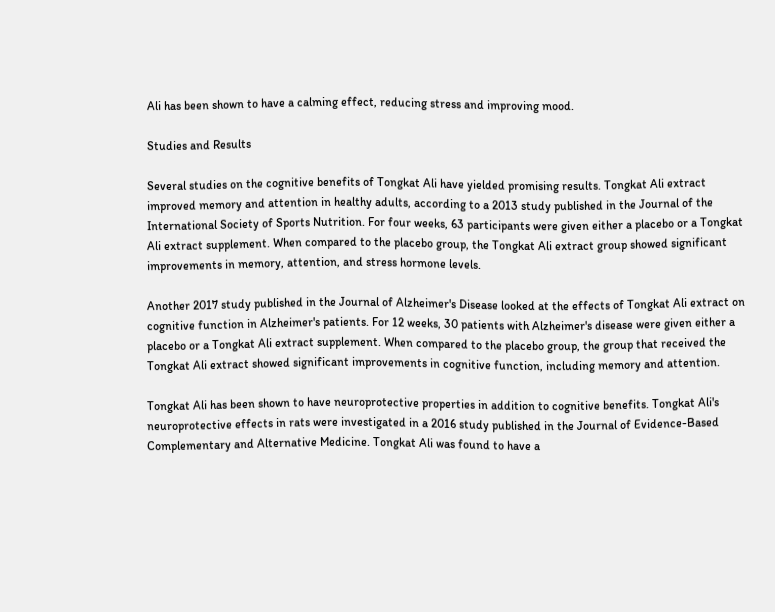Ali has been shown to have a calming effect, reducing stress and improving mood.

Studies and Results

Several studies on the cognitive benefits of Tongkat Ali have yielded promising results. Tongkat Ali extract improved memory and attention in healthy adults, according to a 2013 study published in the Journal of the International Society of Sports Nutrition. For four weeks, 63 participants were given either a placebo or a Tongkat Ali extract supplement. When compared to the placebo group, the Tongkat Ali extract group showed significant improvements in memory, attention, and stress hormone levels.

Another 2017 study published in the Journal of Alzheimer's Disease looked at the effects of Tongkat Ali extract on cognitive function in Alzheimer's patients. For 12 weeks, 30 patients with Alzheimer's disease were given either a placebo or a Tongkat Ali extract supplement. When compared to the placebo group, the group that received the Tongkat Ali extract showed significant improvements in cognitive function, including memory and attention.

Tongkat Ali has been shown to have neuroprotective properties in addition to cognitive benefits. Tongkat Ali's neuroprotective effects in rats were investigated in a 2016 study published in the Journal of Evidence-Based Complementary and Alternative Medicine. Tongkat Ali was found to have a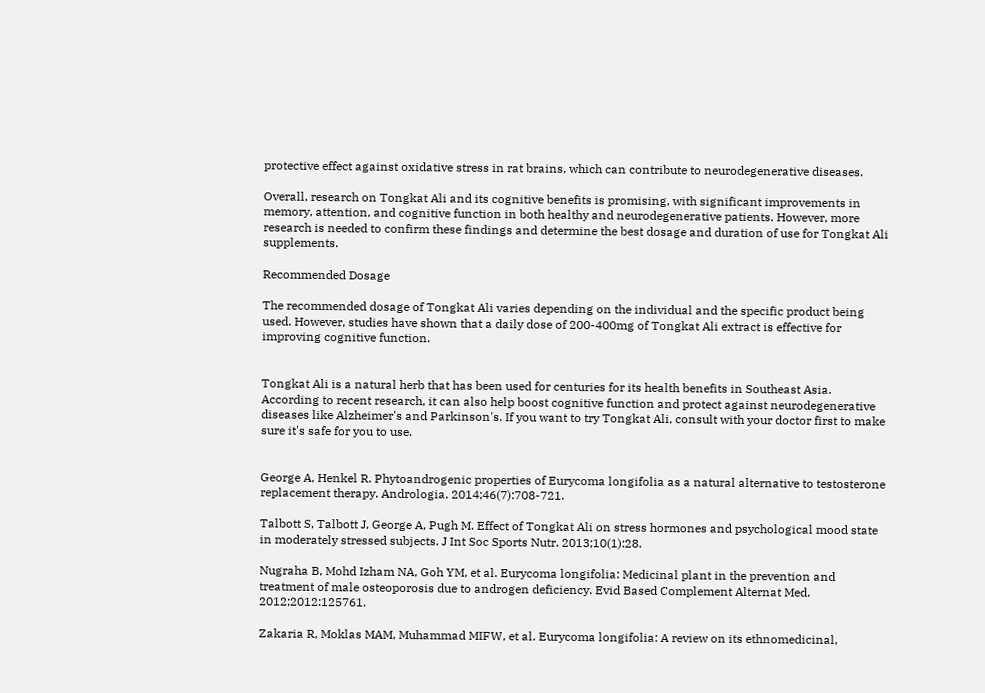protective effect against oxidative stress in rat brains, which can contribute to neurodegenerative diseases.

Overall, research on Tongkat Ali and its cognitive benefits is promising, with significant improvements in memory, attention, and cognitive function in both healthy and neurodegenerative patients. However, more research is needed to confirm these findings and determine the best dosage and duration of use for Tongkat Ali supplements.

Recommended Dosage

The recommended dosage of Tongkat Ali varies depending on the individual and the specific product being used. However, studies have shown that a daily dose of 200-400mg of Tongkat Ali extract is effective for improving cognitive function.


Tongkat Ali is a natural herb that has been used for centuries for its health benefits in Southeast Asia. According to recent research, it can also help boost cognitive function and protect against neurodegenerative diseases like Alzheimer's and Parkinson's. If you want to try Tongkat Ali, consult with your doctor first to make sure it's safe for you to use.


George A, Henkel R. Phytoandrogenic properties of Eurycoma longifolia as a natural alternative to testosterone replacement therapy. Andrologia. 2014;46(7):708-721.

Talbott S, Talbott J, George A, Pugh M. Effect of Tongkat Ali on stress hormones and psychological mood state in moderately stressed subjects. J Int Soc Sports Nutr. 2013;10(1):28.

Nugraha B, Mohd Izham NA, Goh YM, et al. Eurycoma longifolia: Medicinal plant in the prevention and treatment of male osteoporosis due to androgen deficiency. Evid Based Complement Alternat Med. 2012;2012:125761.

Zakaria R, Moklas MAM, Muhammad MIFW, et al. Eurycoma longifolia: A review on its ethnomedicinal,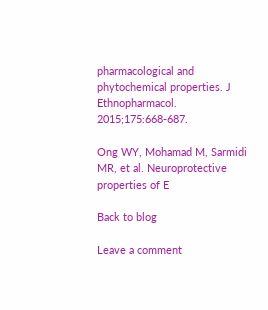pharmacological and phytochemical properties. J Ethnopharmacol. 2015;175:668-687.

Ong WY, Mohamad M, Sarmidi MR, et al. Neuroprotective properties of E

Back to blog

Leave a comment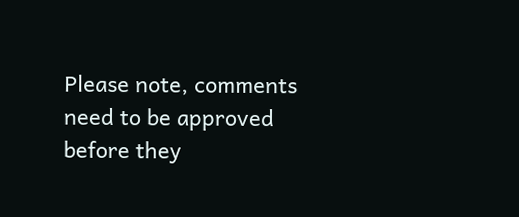Please note, comments need to be approved before they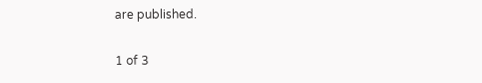are published.

1 of 3